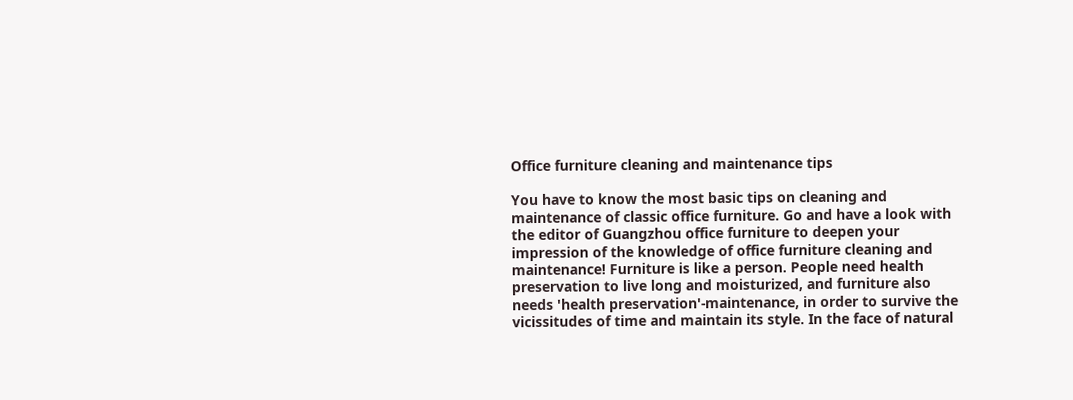Office furniture cleaning and maintenance tips

You have to know the most basic tips on cleaning and maintenance of classic office furniture. Go and have a look with the editor of Guangzhou office furniture to deepen your impression of the knowledge of office furniture cleaning and maintenance! Furniture is like a person. People need health preservation to live long and moisturized, and furniture also needs 'health preservation'-maintenance, in order to survive the vicissitudes of time and maintain its style. In the face of natural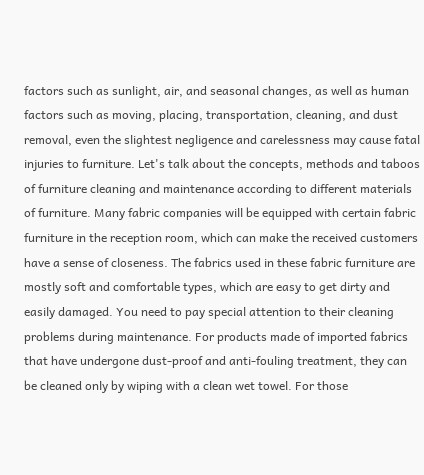factors such as sunlight, air, and seasonal changes, as well as human factors such as moving, placing, transportation, cleaning, and dust removal, even the slightest negligence and carelessness may cause fatal injuries to furniture. Let's talk about the concepts, methods and taboos of furniture cleaning and maintenance according to different materials of furniture. Many fabric companies will be equipped with certain fabric furniture in the reception room, which can make the received customers have a sense of closeness. The fabrics used in these fabric furniture are mostly soft and comfortable types, which are easy to get dirty and easily damaged. You need to pay special attention to their cleaning problems during maintenance. For products made of imported fabrics that have undergone dust-proof and anti-fouling treatment, they can be cleaned only by wiping with a clean wet towel. For those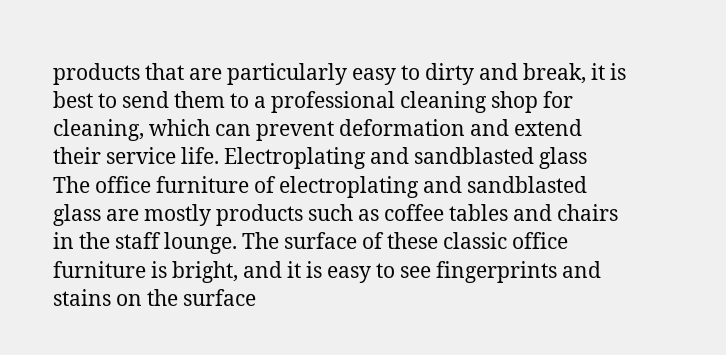products that are particularly easy to dirty and break, it is best to send them to a professional cleaning shop for cleaning, which can prevent deformation and extend their service life. Electroplating and sandblasted glass The office furniture of electroplating and sandblasted glass are mostly products such as coffee tables and chairs in the staff lounge. The surface of these classic office furniture is bright, and it is easy to see fingerprints and stains on the surface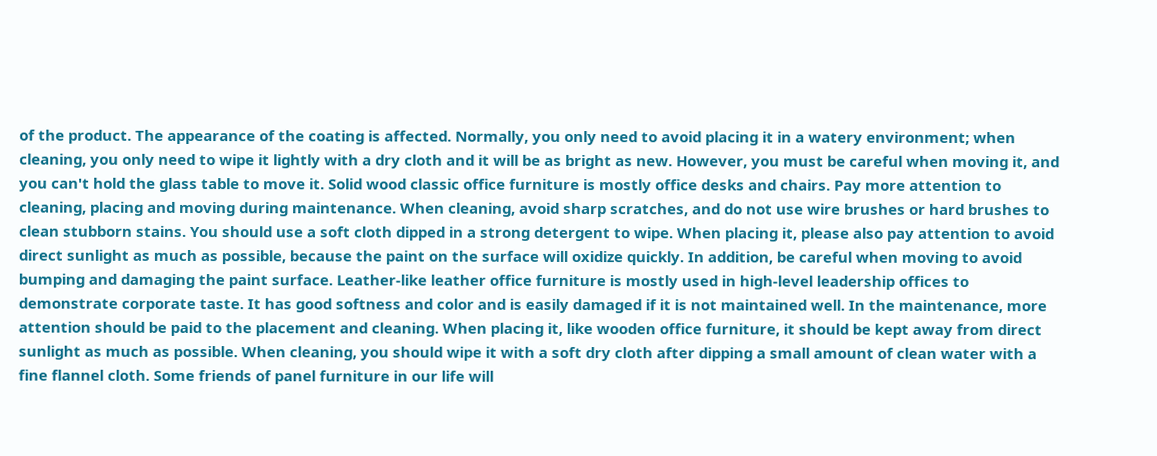of the product. The appearance of the coating is affected. Normally, you only need to avoid placing it in a watery environment; when cleaning, you only need to wipe it lightly with a dry cloth and it will be as bright as new. However, you must be careful when moving it, and you can't hold the glass table to move it. Solid wood classic office furniture is mostly office desks and chairs. Pay more attention to cleaning, placing and moving during maintenance. When cleaning, avoid sharp scratches, and do not use wire brushes or hard brushes to clean stubborn stains. You should use a soft cloth dipped in a strong detergent to wipe. When placing it, please also pay attention to avoid direct sunlight as much as possible, because the paint on the surface will oxidize quickly. In addition, be careful when moving to avoid bumping and damaging the paint surface. Leather-like leather office furniture is mostly used in high-level leadership offices to demonstrate corporate taste. It has good softness and color and is easily damaged if it is not maintained well. In the maintenance, more attention should be paid to the placement and cleaning. When placing it, like wooden office furniture, it should be kept away from direct sunlight as much as possible. When cleaning, you should wipe it with a soft dry cloth after dipping a small amount of clean water with a fine flannel cloth. Some friends of panel furniture in our life will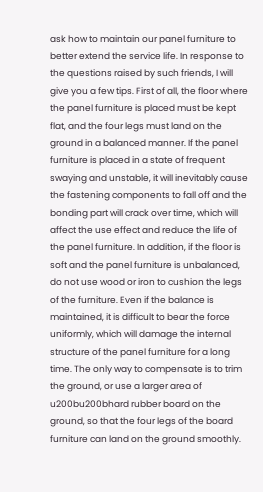ask how to maintain our panel furniture to better extend the service life. In response to the questions raised by such friends, I will give you a few tips. First of all, the floor where the panel furniture is placed must be kept flat, and the four legs must land on the ground in a balanced manner. If the panel furniture is placed in a state of frequent swaying and unstable, it will inevitably cause the fastening components to fall off and the bonding part will crack over time, which will affect the use effect and reduce the life of the panel furniture. In addition, if the floor is soft and the panel furniture is unbalanced, do not use wood or iron to cushion the legs of the furniture. Even if the balance is maintained, it is difficult to bear the force uniformly, which will damage the internal structure of the panel furniture for a long time. The only way to compensate is to trim the ground, or use a larger area of u200bu200bhard rubber board on the ground, so that the four legs of the board furniture can land on the ground smoothly.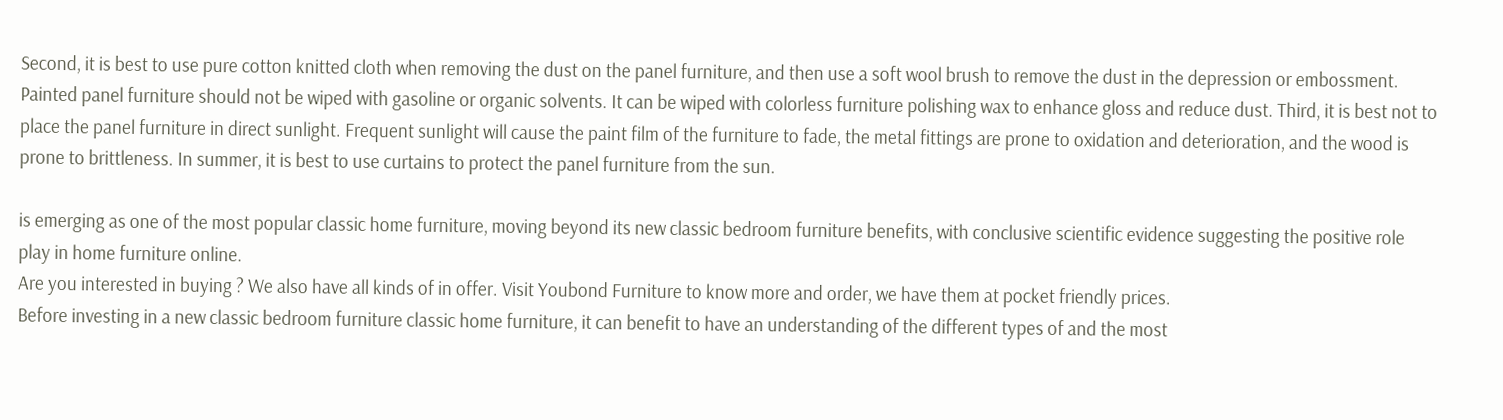Second, it is best to use pure cotton knitted cloth when removing the dust on the panel furniture, and then use a soft wool brush to remove the dust in the depression or embossment. Painted panel furniture should not be wiped with gasoline or organic solvents. It can be wiped with colorless furniture polishing wax to enhance gloss and reduce dust. Third, it is best not to place the panel furniture in direct sunlight. Frequent sunlight will cause the paint film of the furniture to fade, the metal fittings are prone to oxidation and deterioration, and the wood is prone to brittleness. In summer, it is best to use curtains to protect the panel furniture from the sun.

is emerging as one of the most popular classic home furniture, moving beyond its new classic bedroom furniture benefits, with conclusive scientific evidence suggesting the positive role play in home furniture online.
Are you interested in buying ? We also have all kinds of in offer. Visit Youbond Furniture to know more and order, we have them at pocket friendly prices.
Before investing in a new classic bedroom furniture classic home furniture, it can benefit to have an understanding of the different types of and the most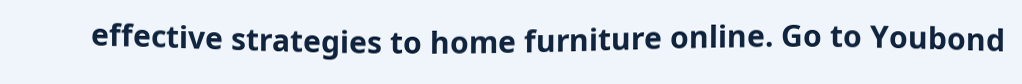effective strategies to home furniture online. Go to Youbond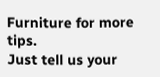Furniture for more tips.
Just tell us your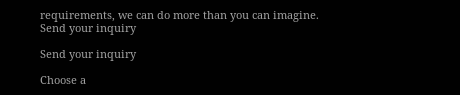requirements, we can do more than you can imagine.
Send your inquiry

Send your inquiry

Choose a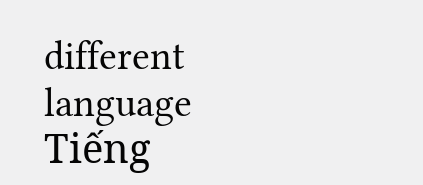different language
Tiếng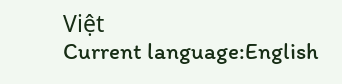Việt
Current language:English